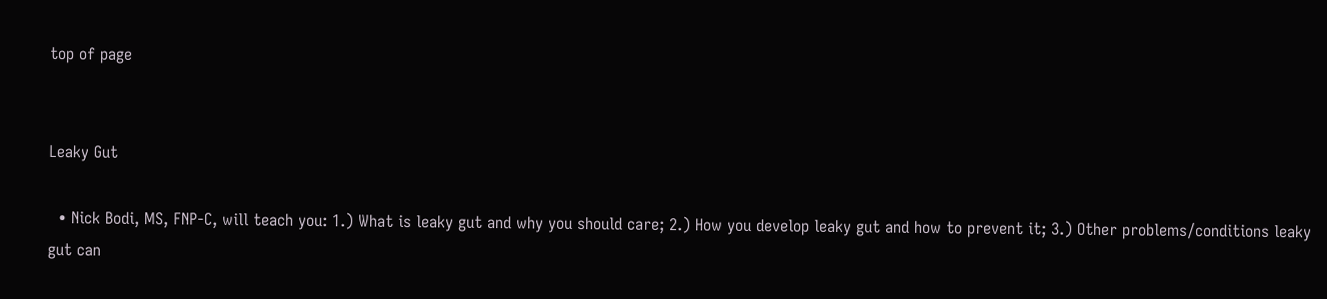top of page


Leaky Gut

  • Nick Bodi, MS, FNP-C, will teach you: 1.) What is leaky gut and why you should care; 2.) How you develop leaky gut and how to prevent it; 3.) Other problems/conditions leaky gut can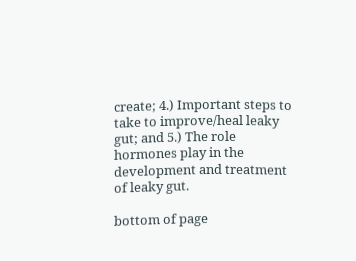create; 4.) Important steps to take to improve/heal leaky gut; and 5.) The role hormones play in the development and treatment of leaky gut.

bottom of page